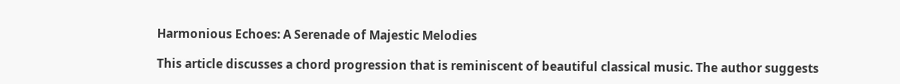Harmonious Echoes: A Serenade of Majestic Melodies

This article discusses a chord progression that is reminiscent of beautiful classical music. The author suggests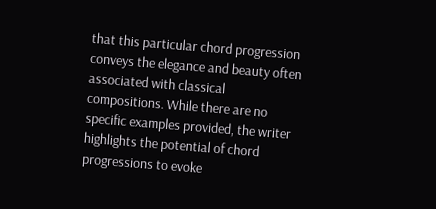that this particular chord progression conveys the elegance and beauty often associated with classical compositions. While there are no specific examples provided, the writer highlights the potential of chord progressions to evoke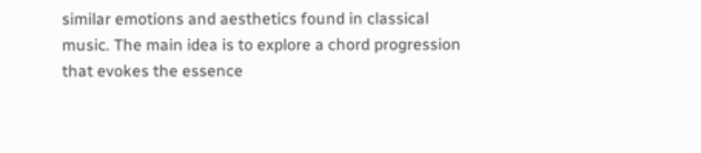similar emotions and aesthetics found in classical music. The main idea is to explore a chord progression that evokes the essence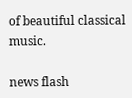of beautiful classical music.

news flash